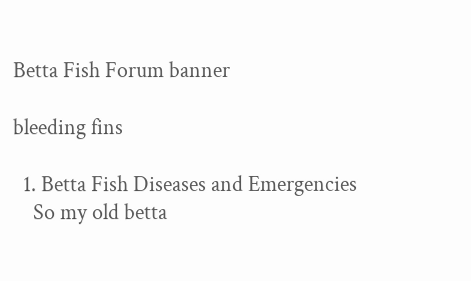Betta Fish Forum banner

bleeding fins

  1. Betta Fish Diseases and Emergencies
    So my old betta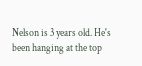Nelson is 3 years old. He's been hanging at the top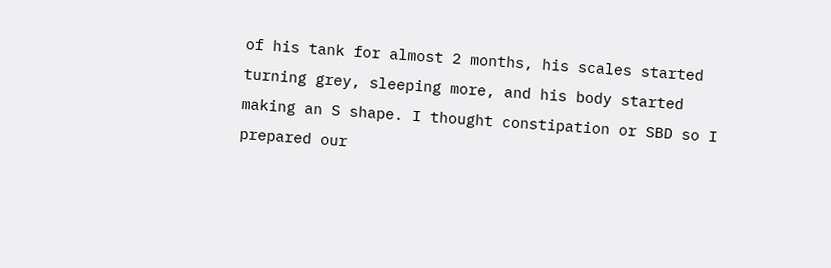of his tank for almost 2 months, his scales started turning grey, sleeping more, and his body started making an S shape. I thought constipation or SBD so I prepared our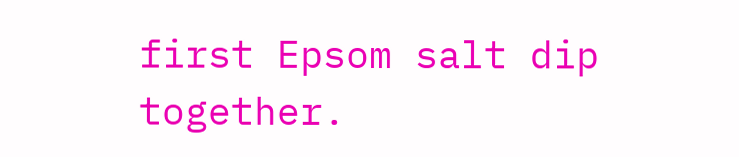first Epsom salt dip together.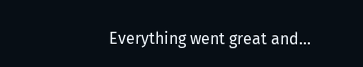Everything went great and...